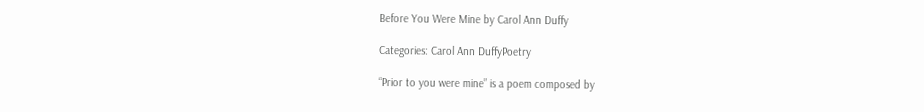Before You Were Mine by Carol Ann Duffy

Categories: Carol Ann DuffyPoetry

“Prior to you were mine” is a poem composed by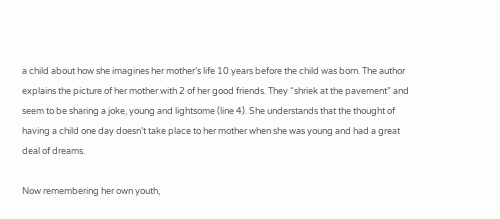a child about how she imagines her mother’s life 10 years before the child was born. The author explains the picture of her mother with 2 of her good friends. They “shriek at the pavement” and seem to be sharing a joke, young and lightsome (line 4). She understands that the thought of having a child one day doesn’t take place to her mother when she was young and had a great deal of dreams.

Now remembering her own youth,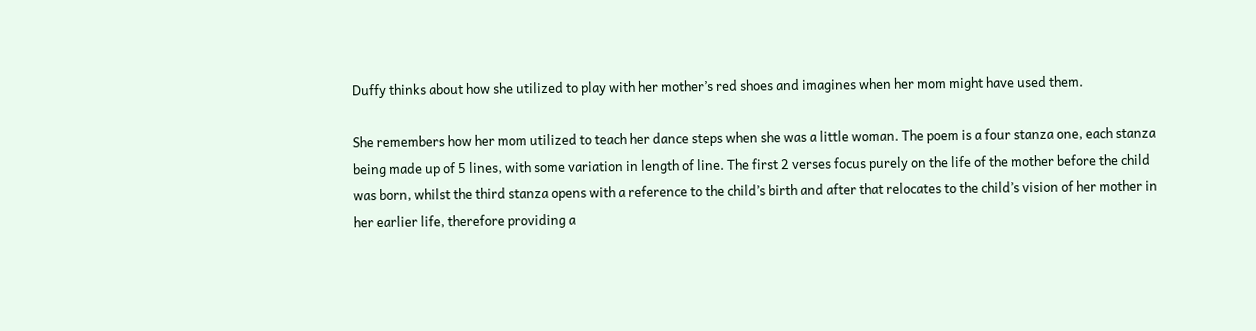Duffy thinks about how she utilized to play with her mother’s red shoes and imagines when her mom might have used them.

She remembers how her mom utilized to teach her dance steps when she was a little woman. The poem is a four stanza one, each stanza being made up of 5 lines, with some variation in length of line. The first 2 verses focus purely on the life of the mother before the child was born, whilst the third stanza opens with a reference to the child’s birth and after that relocates to the child’s vision of her mother in her earlier life, therefore providing a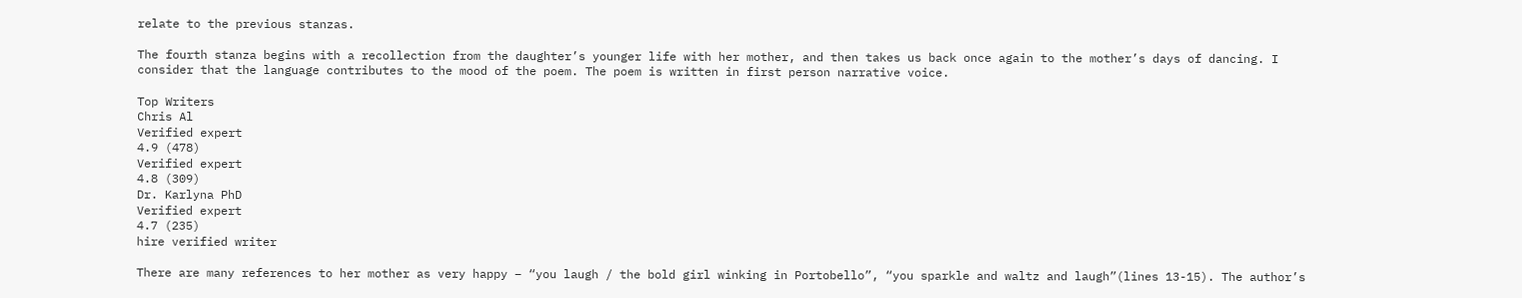relate to the previous stanzas.

The fourth stanza begins with a recollection from the daughter’s younger life with her mother, and then takes us back once again to the mother’s days of dancing. I consider that the language contributes to the mood of the poem. The poem is written in first person narrative voice.

Top Writers
Chris Al
Verified expert
4.9 (478)
Verified expert
4.8 (309)
Dr. Karlyna PhD
Verified expert
4.7 (235)
hire verified writer

There are many references to her mother as very happy – “you laugh / the bold girl winking in Portobello”, “you sparkle and waltz and laugh”(lines 13-15). The author’s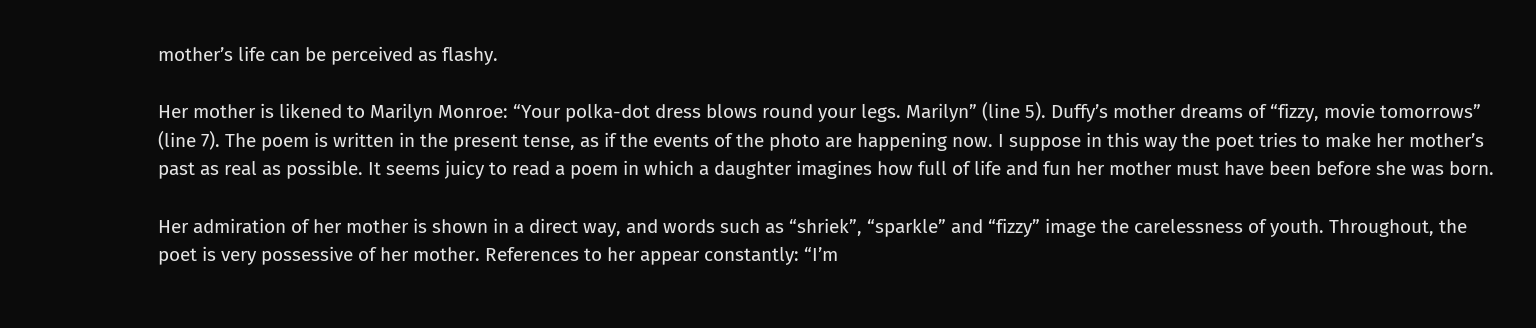mother’s life can be perceived as flashy.

Her mother is likened to Marilyn Monroe: “Your polka-dot dress blows round your legs. Marilyn” (line 5). Duffy’s mother dreams of “fizzy, movie tomorrows” (line 7). The poem is written in the present tense, as if the events of the photo are happening now. I suppose in this way the poet tries to make her mother’s past as real as possible. It seems juicy to read a poem in which a daughter imagines how full of life and fun her mother must have been before she was born.

Her admiration of her mother is shown in a direct way, and words such as “shriek”, “sparkle” and “fizzy” image the carelessness of youth. Throughout, the poet is very possessive of her mother. References to her appear constantly: “I’m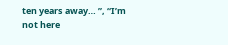ten years away… ”, “I’m not here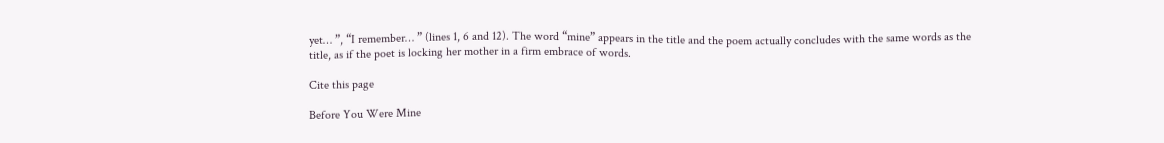yet… ”, “I remember… ” (lines 1, 6 and 12). The word “mine” appears in the title and the poem actually concludes with the same words as the title, as if the poet is locking her mother in a firm embrace of words.

Cite this page

Before You Were Mine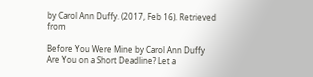by Carol Ann Duffy. (2017, Feb 16). Retrieved from

Before You Were Mine by Carol Ann Duffy
Are You on a Short Deadline? Let a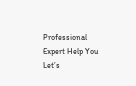Professional Expert Help You
Let’s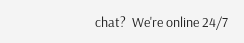chat?  We're online 24/7